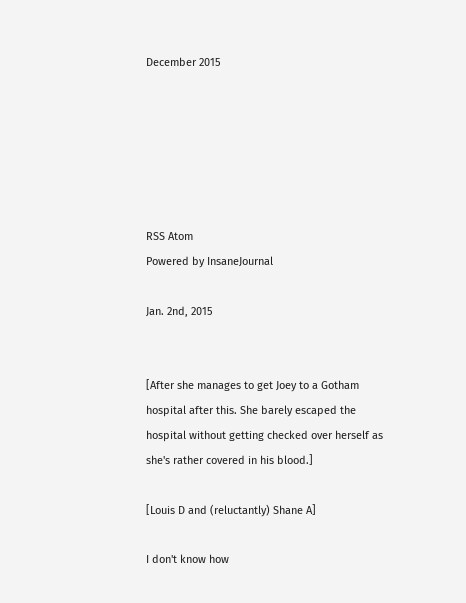December 2015






RSS Atom
Powered by InsaneJournal

Jan. 2nd, 2015


[After she manages to get Joey to a Gotham hospital after this. She barely escaped the hospital without getting checked over herself as she's rather covered in his blood.]

[Louis D and (reluctantly) Shane A]

I don't know how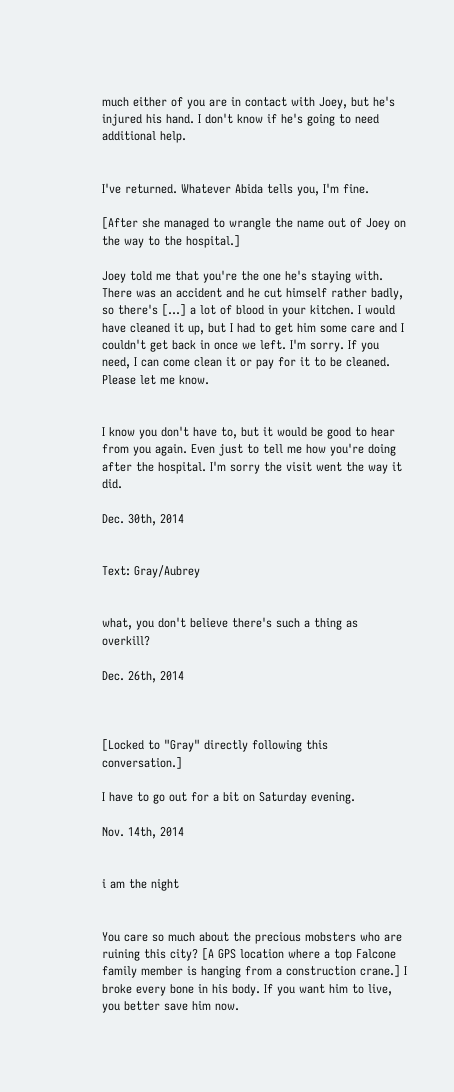much either of you are in contact with Joey, but he's injured his hand. I don't know if he's going to need additional help.


I've returned. Whatever Abida tells you, I'm fine.

[After she managed to wrangle the name out of Joey on the way to the hospital.]

Joey told me that you're the one he's staying with. There was an accident and he cut himself rather badly, so there's [...] a lot of blood in your kitchen. I would have cleaned it up, but I had to get him some care and I couldn't get back in once we left. I'm sorry. If you need, I can come clean it or pay for it to be cleaned. Please let me know.


I know you don't have to, but it would be good to hear from you again. Even just to tell me how you're doing after the hospital. I'm sorry the visit went the way it did.

Dec. 30th, 2014


Text: Gray/Aubrey


what, you don't believe there's such a thing as overkill?

Dec. 26th, 2014



[Locked to "Gray" directly following this conversation.]

I have to go out for a bit on Saturday evening.

Nov. 14th, 2014


i am the night


You care so much about the precious mobsters who are ruining this city? [A GPS location where a top Falcone family member is hanging from a construction crane.] I broke every bone in his body. If you want him to live, you better save him now.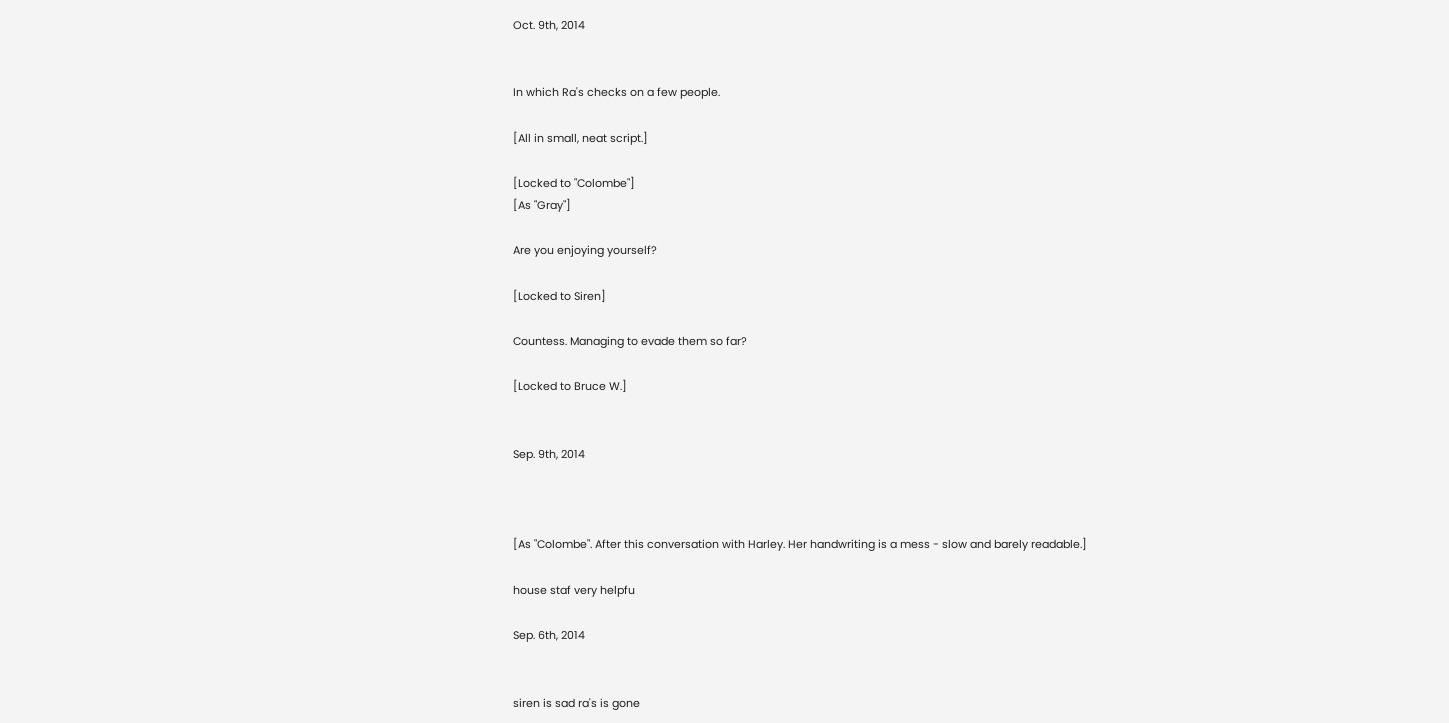Oct. 9th, 2014


In which Ra's checks on a few people.

[All in small, neat script.]

[Locked to "Colombe"]
[As "Gray"]

Are you enjoying yourself?

[Locked to Siren]

Countess. Managing to evade them so far?

[Locked to Bruce W.]


Sep. 9th, 2014



[As "Colombe". After this conversation with Harley. Her handwriting is a mess - slow and barely readable.]

house staf very helpfu

Sep. 6th, 2014


siren is sad ra's is gone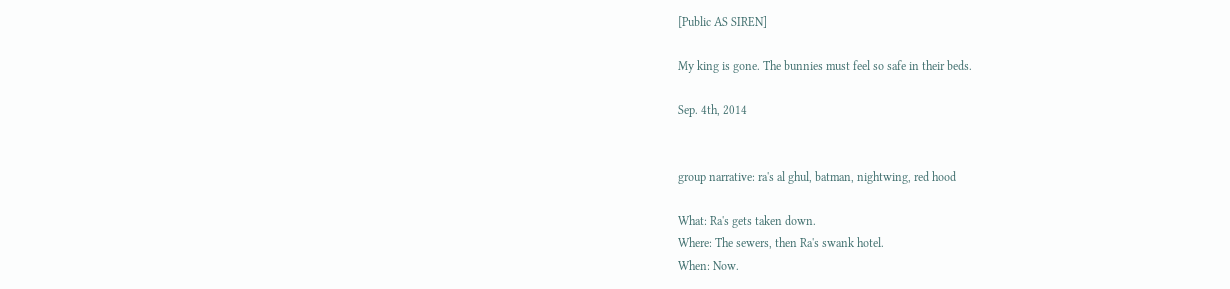[Public AS SIREN]

My king is gone. The bunnies must feel so safe in their beds.

Sep. 4th, 2014


group narrative: ra's al ghul, batman, nightwing, red hood

What: Ra's gets taken down.
Where: The sewers, then Ra's swank hotel.
When: Now.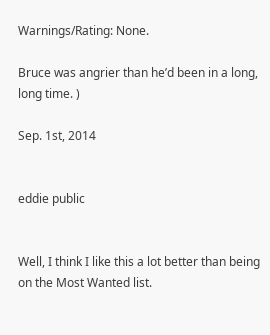Warnings/Rating: None.

Bruce was angrier than he’d been in a long, long time. )

Sep. 1st, 2014


eddie public


Well, I think I like this a lot better than being on the Most Wanted list.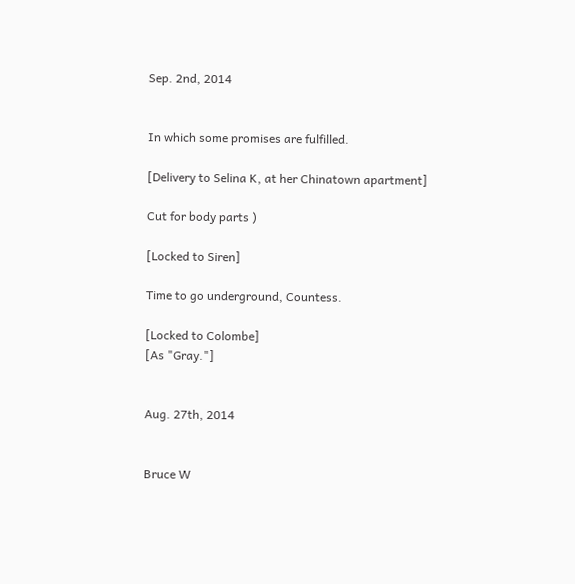Sep. 2nd, 2014


In which some promises are fulfilled.

[Delivery to Selina K, at her Chinatown apartment]

Cut for body parts )

[Locked to Siren]

Time to go underground, Countess.

[Locked to Colombe]
[As "Gray."]


Aug. 27th, 2014


Bruce W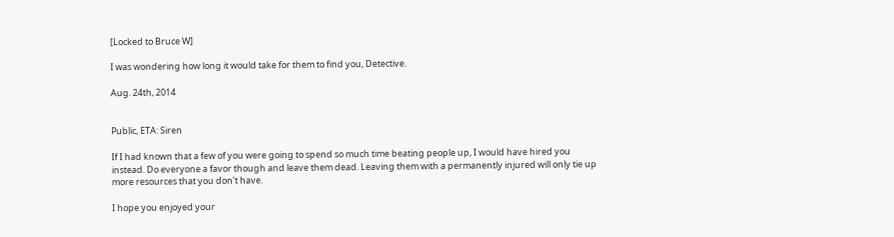[Locked to Bruce W]

I was wondering how long it would take for them to find you, Detective.

Aug. 24th, 2014


Public, ETA: Siren

If I had known that a few of you were going to spend so much time beating people up, I would have hired you instead. Do everyone a favor though and leave them dead. Leaving them with a permanently injured will only tie up more resources that you don't have.

I hope you enjoyed your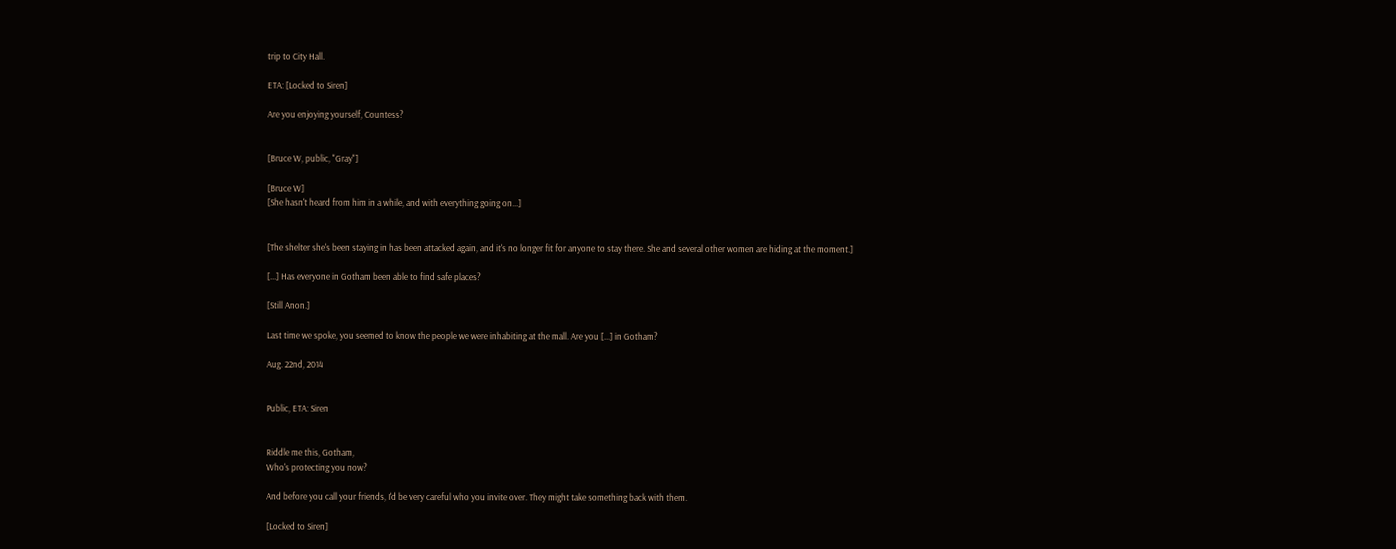trip to City Hall.

ETA: [Locked to Siren]

Are you enjoying yourself, Countess?


[Bruce W, public, "Gray"]

[Bruce W]
[She hasn't heard from him in a while, and with everything going on...]


[The shelter she's been staying in has been attacked again, and it's no longer fit for anyone to stay there. She and several other women are hiding at the moment.]

[...] Has everyone in Gotham been able to find safe places?

[Still Anon.]

Last time we spoke, you seemed to know the people we were inhabiting at the mall. Are you [...] in Gotham?

Aug. 22nd, 2014


Public, ETA: Siren


Riddle me this, Gotham,
Who's protecting you now?

And before you call your friends, I'd be very careful who you invite over. They might take something back with them.

[Locked to Siren]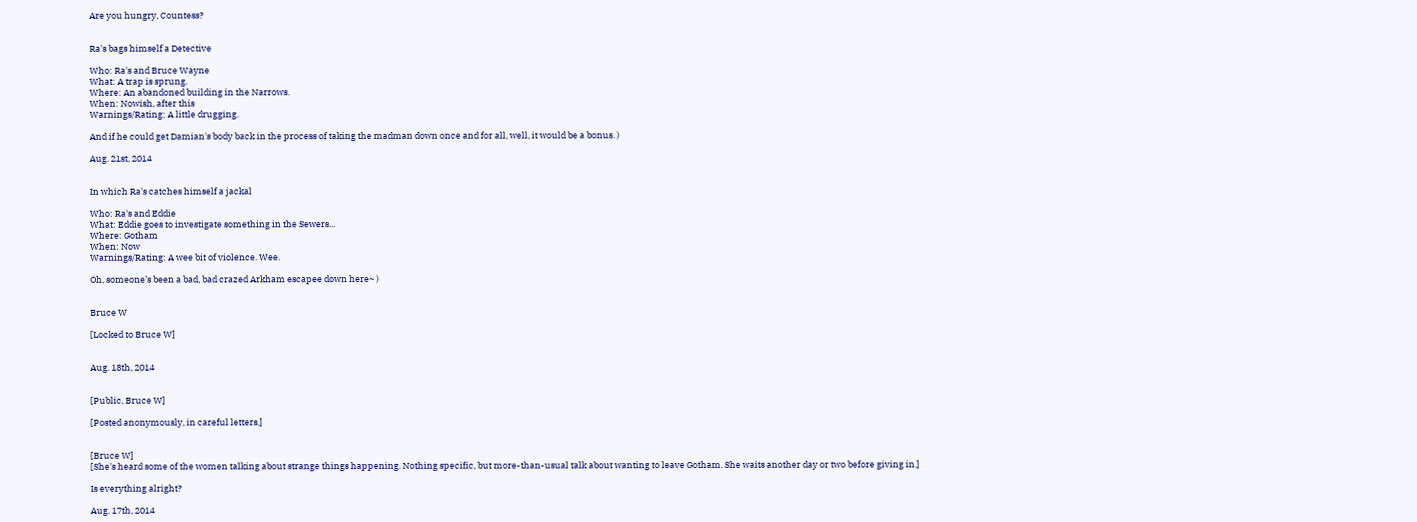Are you hungry, Countess?


Ra's bags himself a Detective

Who: Ra's and Bruce Wayne
What: A trap is sprung.
Where: An abandoned building in the Narrows.
When: Nowish, after this
Warnings/Rating: A little drugging.

And if he could get Damian's body back in the process of taking the madman down once and for all, well, it would be a bonus. )

Aug. 21st, 2014


In which Ra's catches himself a jackal

Who: Ra's and Eddie
What: Eddie goes to investigate something in the Sewers...
Where: Gotham
When: Now
Warnings/Rating: A wee bit of violence. Wee.

Oh, someone’s been a bad, bad crazed Arkham escapee down here~ )


Bruce W

[Locked to Bruce W]


Aug. 18th, 2014


[Public, Bruce W]

[Posted anonymously, in careful letters.]


[Bruce W]
[She's heard some of the women talking about strange things happening. Nothing specific, but more-than-usual talk about wanting to leave Gotham. She waits another day or two before giving in.]

Is everything alright?

Aug. 17th, 2014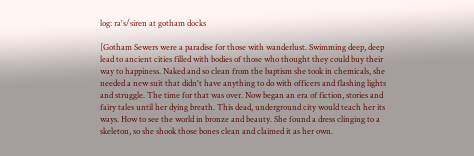log: ra's/siren at gotham docks

[Gotham Sewers were a paradise for those with wanderlust. Swimming deep, deep lead to ancient cities filled with bodies of those who thought they could buy their way to happiness. Naked and so clean from the baptism she took in chemicals, she needed a new suit that didn't have anything to do with officers and flashing lights and struggle. The time for that was over. Now began an era of fiction, stories and fairy tales until her dying breath. This dead, underground city would teach her its ways. How to see the world in bronze and beauty. She found a dress clinging to a skeleton, so she shook those bones clean and claimed it as her own.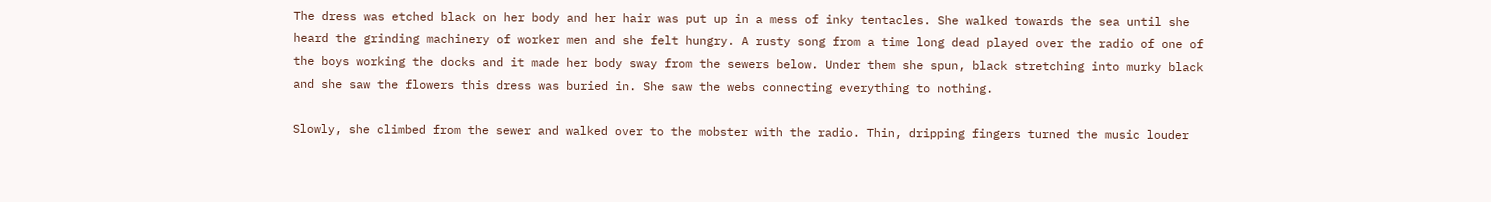The dress was etched black on her body and her hair was put up in a mess of inky tentacles. She walked towards the sea until she heard the grinding machinery of worker men and she felt hungry. A rusty song from a time long dead played over the radio of one of the boys working the docks and it made her body sway from the sewers below. Under them she spun, black stretching into murky black and she saw the flowers this dress was buried in. She saw the webs connecting everything to nothing.

Slowly, she climbed from the sewer and walked over to the mobster with the radio. Thin, dripping fingers turned the music louder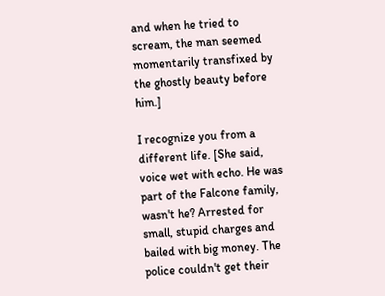and when he tried to scream, the man seemed momentarily transfixed by the ghostly beauty before him.]

I recognize you from a different life. [She said, voice wet with echo. He was part of the Falcone family, wasn't he? Arrested for small, stupid charges and bailed with big money. The police couldn't get their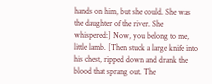hands on him, but she could. She was the daughter of the river. She whispered:] Now, you belong to me, little lamb. [Then stuck a large knife into his chest, ripped down and drank the blood that sprang out. The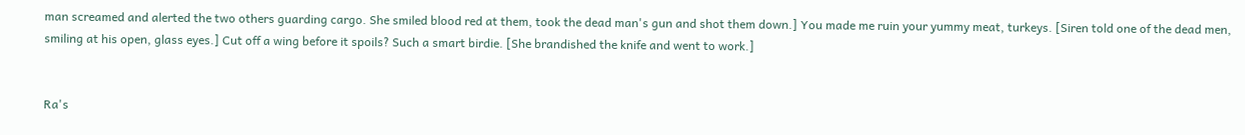man screamed and alerted the two others guarding cargo. She smiled blood red at them, took the dead man's gun and shot them down.] You made me ruin your yummy meat, turkeys. [Siren told one of the dead men, smiling at his open, glass eyes.] Cut off a wing before it spoils? Such a smart birdie. [She brandished the knife and went to work.]


Ra's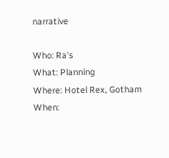narrative

Who: Ra's
What: Planning
Where: Hotel Rex, Gotham
When: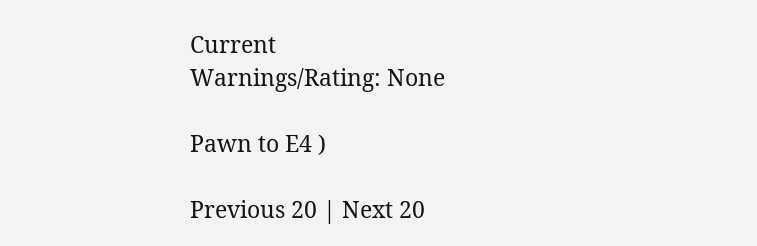Current
Warnings/Rating: None

Pawn to E4 )

Previous 20 | Next 20